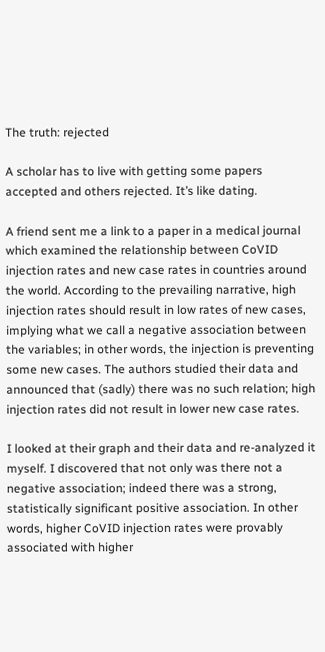The truth: rejected

A scholar has to live with getting some papers accepted and others rejected. It’s like dating.

A friend sent me a link to a paper in a medical journal which examined the relationship between CoVID injection rates and new case rates in countries around the world. According to the prevailing narrative, high injection rates should result in low rates of new cases, implying what we call a negative association between the variables; in other words, the injection is preventing some new cases. The authors studied their data and announced that (sadly) there was no such relation; high injection rates did not result in lower new case rates.

I looked at their graph and their data and re-analyzed it myself. I discovered that not only was there not a negative association; indeed there was a strong, statistically significant positive association. In other words, higher CoVID injection rates were provably associated with higher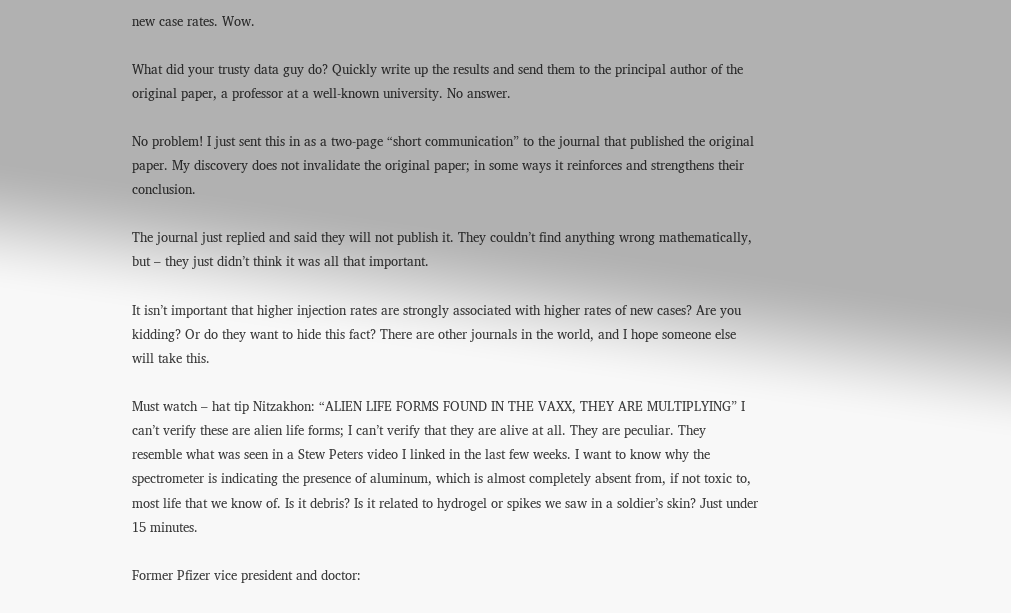new case rates. Wow.

What did your trusty data guy do? Quickly write up the results and send them to the principal author of the original paper, a professor at a well-known university. No answer.

No problem! I just sent this in as a two-page “short communication” to the journal that published the original paper. My discovery does not invalidate the original paper; in some ways it reinforces and strengthens their conclusion.

The journal just replied and said they will not publish it. They couldn’t find anything wrong mathematically, but – they just didn’t think it was all that important.

It isn’t important that higher injection rates are strongly associated with higher rates of new cases? Are you kidding? Or do they want to hide this fact? There are other journals in the world, and I hope someone else will take this.

Must watch – hat tip Nitzakhon: “ALIEN LIFE FORMS FOUND IN THE VAXX, THEY ARE MULTIPLYING” I can’t verify these are alien life forms; I can’t verify that they are alive at all. They are peculiar. They resemble what was seen in a Stew Peters video I linked in the last few weeks. I want to know why the spectrometer is indicating the presence of aluminum, which is almost completely absent from, if not toxic to, most life that we know of. Is it debris? Is it related to hydrogel or spikes we saw in a soldier’s skin? Just under 15 minutes.

Former Pfizer vice president and doctor: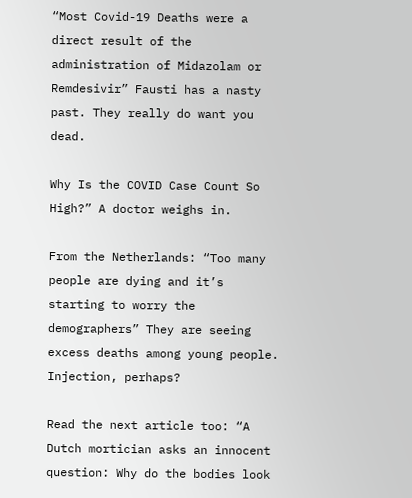“Most Covid-19 Deaths were a direct result of the administration of Midazolam or Remdesivir” Fausti has a nasty past. They really do want you dead.

Why Is the COVID Case Count So High?” A doctor weighs in.

From the Netherlands: “Too many people are dying and it’s starting to worry the demographers” They are seeing excess deaths among young people. Injection, perhaps?

Read the next article too: “A Dutch mortician asks an innocent question: Why do the bodies look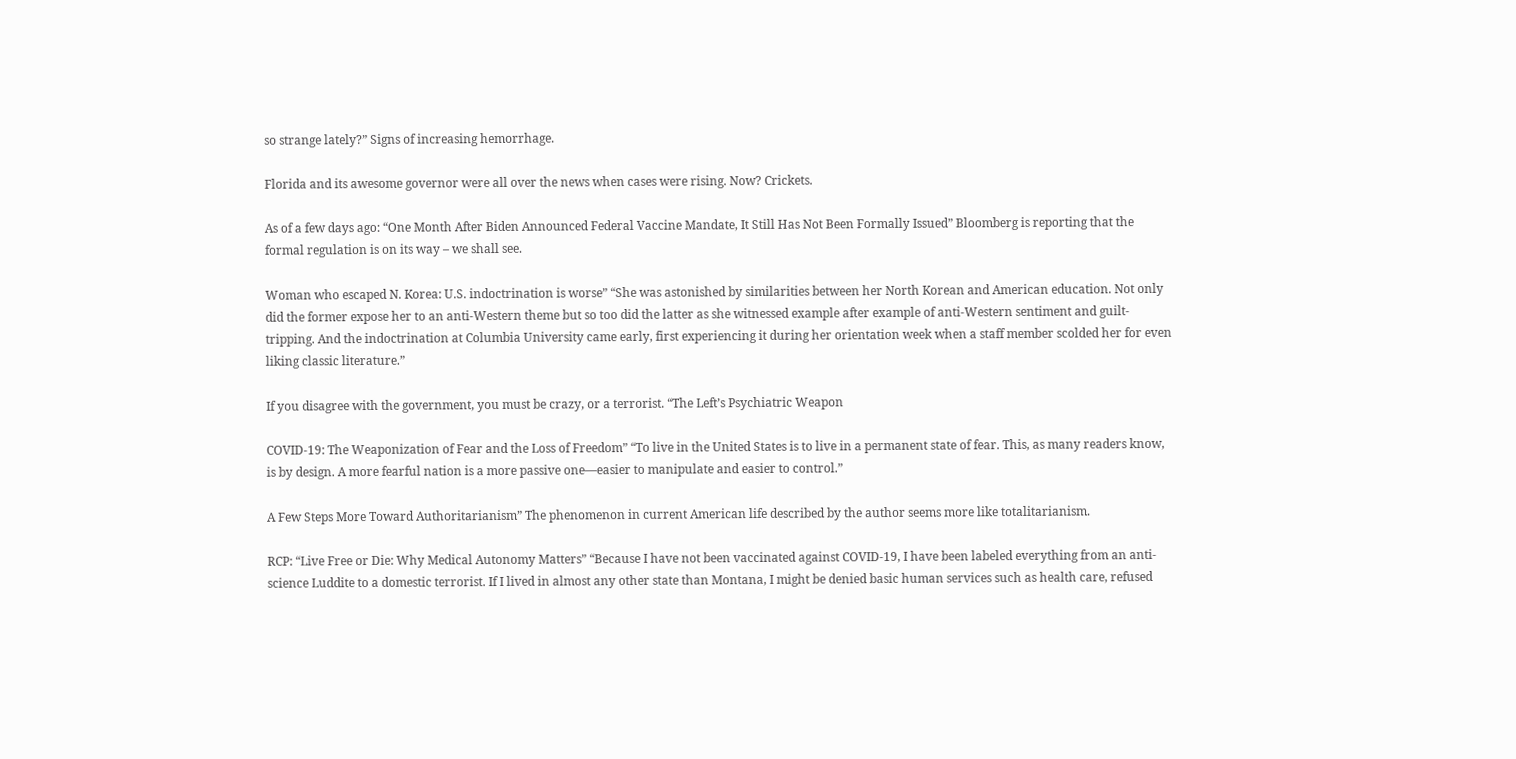so strange lately?” Signs of increasing hemorrhage.

Florida and its awesome governor were all over the news when cases were rising. Now? Crickets.

As of a few days ago: “One Month After Biden Announced Federal Vaccine Mandate, It Still Has Not Been Formally Issued” Bloomberg is reporting that the formal regulation is on its way – we shall see.

Woman who escaped N. Korea: U.S. indoctrination is worse” “She was astonished by similarities between her North Korean and American education. Not only did the former expose her to an anti-Western theme but so too did the latter as she witnessed example after example of anti-Western sentiment and guilt-tripping. And the indoctrination at Columbia University came early, first experiencing it during her orientation week when a staff member scolded her for even liking classic literature.”

If you disagree with the government, you must be crazy, or a terrorist. “The Left’s Psychiatric Weapon

COVID-19: The Weaponization of Fear and the Loss of Freedom” “To live in the United States is to live in a permanent state of fear. This, as many readers know, is by design. A more fearful nation is a more passive one—easier to manipulate and easier to control.”

A Few Steps More Toward Authoritarianism” The phenomenon in current American life described by the author seems more like totalitarianism.

RCP: “Live Free or Die: Why Medical Autonomy Matters” “Because I have not been vaccinated against COVID-19, I have been labeled everything from an anti-science Luddite to a domestic terrorist. If I lived in almost any other state than Montana, I might be denied basic human services such as health care, refused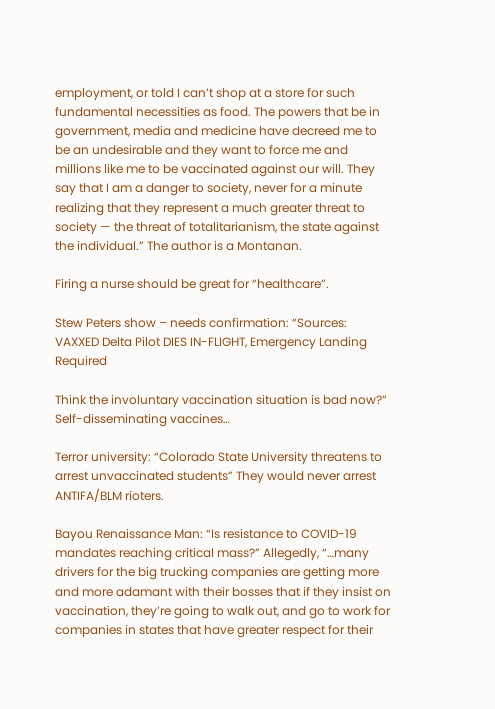employment, or told I can’t shop at a store for such fundamental necessities as food. The powers that be in government, media and medicine have decreed me to be an undesirable and they want to force me and millions like me to be vaccinated against our will. They say that I am a danger to society, never for a minute realizing that they represent a much greater threat to society — the threat of totalitarianism, the state against the individual.” The author is a Montanan.

Firing a nurse should be great for “healthcare”.

Stew Peters show – needs confirmation: “Sources: VAXXED Delta Pilot DIES IN-FLIGHT, Emergency Landing Required

Think the involuntary vaccination situation is bad now?” Self-disseminating vaccines…

Terror university: “Colorado State University threatens to arrest unvaccinated students” They would never arrest ANTIFA/BLM rioters.

Bayou Renaissance Man: “Is resistance to COVID-19 mandates reaching critical mass?” Allegedly, “…many drivers for the big trucking companies are getting more and more adamant with their bosses that if they insist on vaccination, they’re going to walk out, and go to work for companies in states that have greater respect for their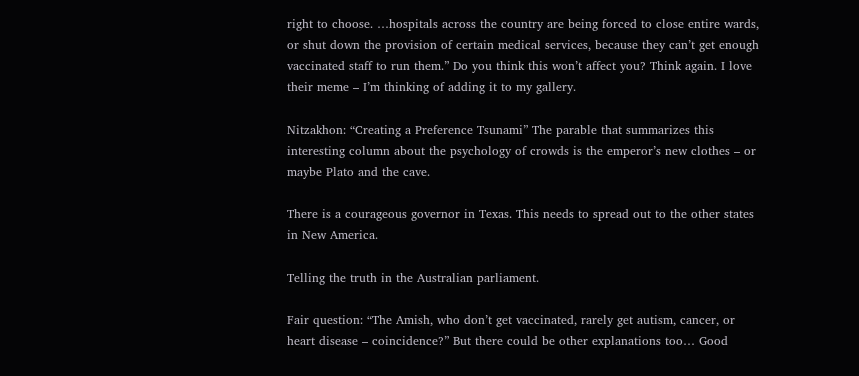right to choose. …hospitals across the country are being forced to close entire wards, or shut down the provision of certain medical services, because they can’t get enough vaccinated staff to run them.” Do you think this won’t affect you? Think again. I love their meme – I’m thinking of adding it to my gallery.

Nitzakhon: “Creating a Preference Tsunami” The parable that summarizes this interesting column about the psychology of crowds is the emperor’s new clothes – or maybe Plato and the cave.

There is a courageous governor in Texas. This needs to spread out to the other states in New America.

Telling the truth in the Australian parliament.

Fair question: “The Amish, who don’t get vaccinated, rarely get autism, cancer, or heart disease – coincidence?” But there could be other explanations too… Good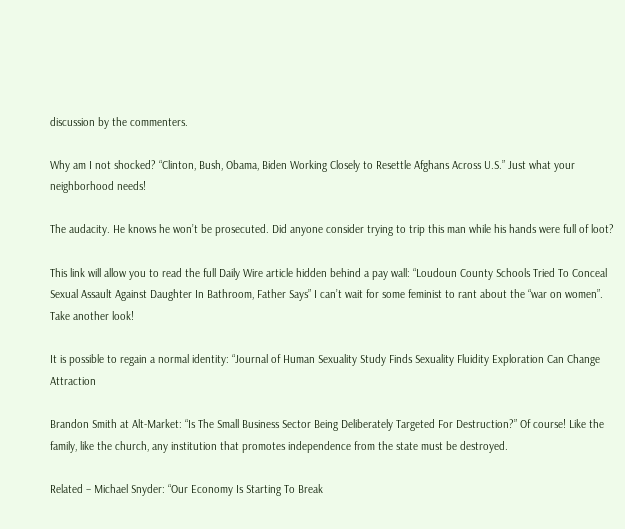discussion by the commenters.

Why am I not shocked? “Clinton, Bush, Obama, Biden Working Closely to Resettle Afghans Across U.S.” Just what your neighborhood needs!

The audacity. He knows he won’t be prosecuted. Did anyone consider trying to trip this man while his hands were full of loot?

This link will allow you to read the full Daily Wire article hidden behind a pay wall: “Loudoun County Schools Tried To Conceal Sexual Assault Against Daughter In Bathroom, Father Says” I can’t wait for some feminist to rant about the “war on women”. Take another look!

It is possible to regain a normal identity: “Journal of Human Sexuality Study Finds Sexuality Fluidity Exploration Can Change Attraction

Brandon Smith at Alt-Market: “Is The Small Business Sector Being Deliberately Targeted For Destruction?” Of course! Like the family, like the church, any institution that promotes independence from the state must be destroyed.

Related – Michael Snyder: “Our Economy Is Starting To Break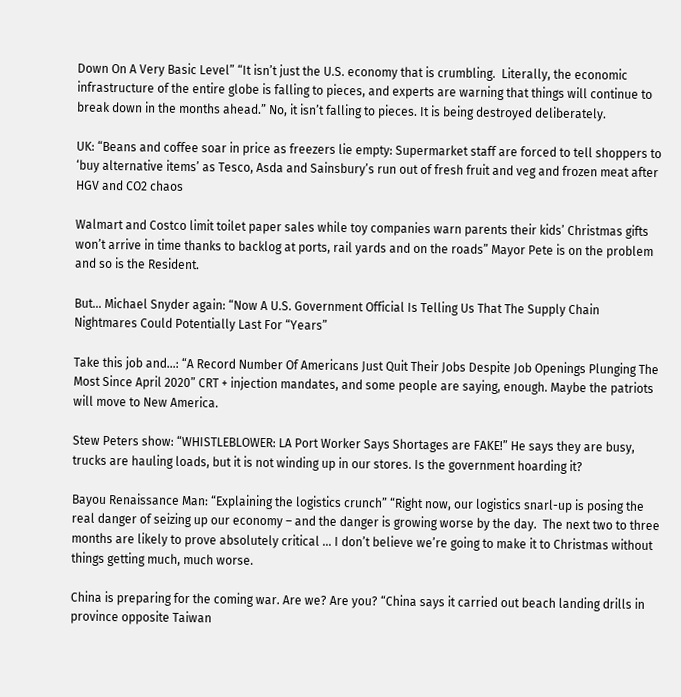Down On A Very Basic Level” “It isn’t just the U.S. economy that is crumbling.  Literally, the economic infrastructure of the entire globe is falling to pieces, and experts are warning that things will continue to break down in the months ahead.” No, it isn’t falling to pieces. It is being destroyed deliberately.

UK: “Beans and coffee soar in price as freezers lie empty: Supermarket staff are forced to tell shoppers to ‘buy alternative items’ as Tesco, Asda and Sainsbury’s run out of fresh fruit and veg and frozen meat after HGV and CO2 chaos

Walmart and Costco limit toilet paper sales while toy companies warn parents their kids’ Christmas gifts won’t arrive in time thanks to backlog at ports, rail yards and on the roads” Mayor Pete is on the problem and so is the Resident.

But… Michael Snyder again: “Now A U.S. Government Official Is Telling Us That The Supply Chain Nightmares Could Potentially Last For “Years”

Take this job and…: “A Record Number Of Americans Just Quit Their Jobs Despite Job Openings Plunging The Most Since April 2020” CRT + injection mandates, and some people are saying, enough. Maybe the patriots will move to New America.

Stew Peters show: “WHISTLEBLOWER: LA Port Worker Says Shortages are FAKE!” He says they are busy, trucks are hauling loads, but it is not winding up in our stores. Is the government hoarding it?

Bayou Renaissance Man: “Explaining the logistics crunch” “Right now, our logistics snarl-up is posing the real danger of seizing up our economy – and the danger is growing worse by the day.  The next two to three months are likely to prove absolutely critical … I don’t believe we’re going to make it to Christmas without things getting much, much worse.

China is preparing for the coming war. Are we? Are you? “China says it carried out beach landing drills in province opposite Taiwan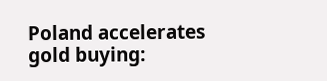Poland accelerates gold buying: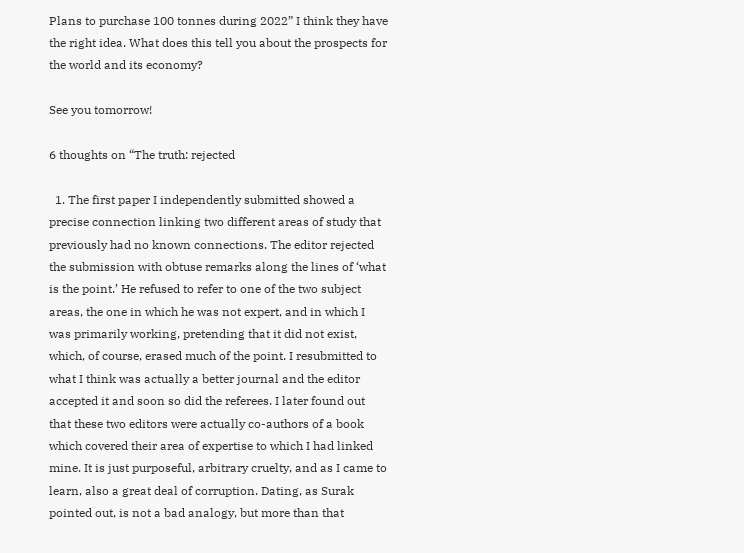Plans to purchase 100 tonnes during 2022” I think they have the right idea. What does this tell you about the prospects for the world and its economy?

See you tomorrow!

6 thoughts on “The truth: rejected

  1. The first paper I independently submitted showed a precise connection linking two different areas of study that previously had no known connections. The editor rejected the submission with obtuse remarks along the lines of ‘what is the point.’ He refused to refer to one of the two subject areas, the one in which he was not expert, and in which I was primarily working, pretending that it did not exist, which, of course, erased much of the point. I resubmitted to what I think was actually a better journal and the editor accepted it and soon so did the referees. I later found out that these two editors were actually co-authors of a book which covered their area of expertise to which I had linked mine. It is just purposeful, arbitrary cruelty, and as I came to learn, also a great deal of corruption. Dating, as Surak pointed out, is not a bad analogy, but more than that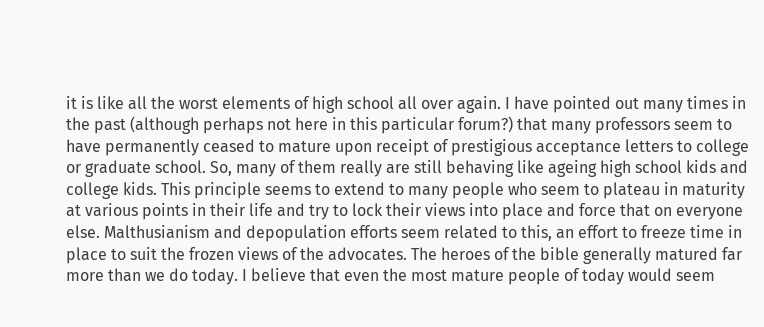it is like all the worst elements of high school all over again. I have pointed out many times in the past (although perhaps not here in this particular forum?) that many professors seem to have permanently ceased to mature upon receipt of prestigious acceptance letters to college or graduate school. So, many of them really are still behaving like ageing high school kids and college kids. This principle seems to extend to many people who seem to plateau in maturity at various points in their life and try to lock their views into place and force that on everyone else. Malthusianism and depopulation efforts seem related to this, an effort to freeze time in place to suit the frozen views of the advocates. The heroes of the bible generally matured far more than we do today. I believe that even the most mature people of today would seem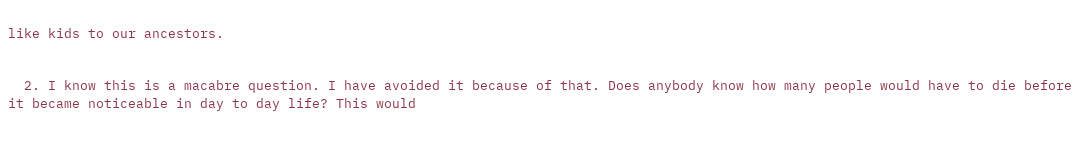like kids to our ancestors.


  2. I know this is a macabre question. I have avoided it because of that. Does anybody know how many people would have to die before it became noticeable in day to day life? This would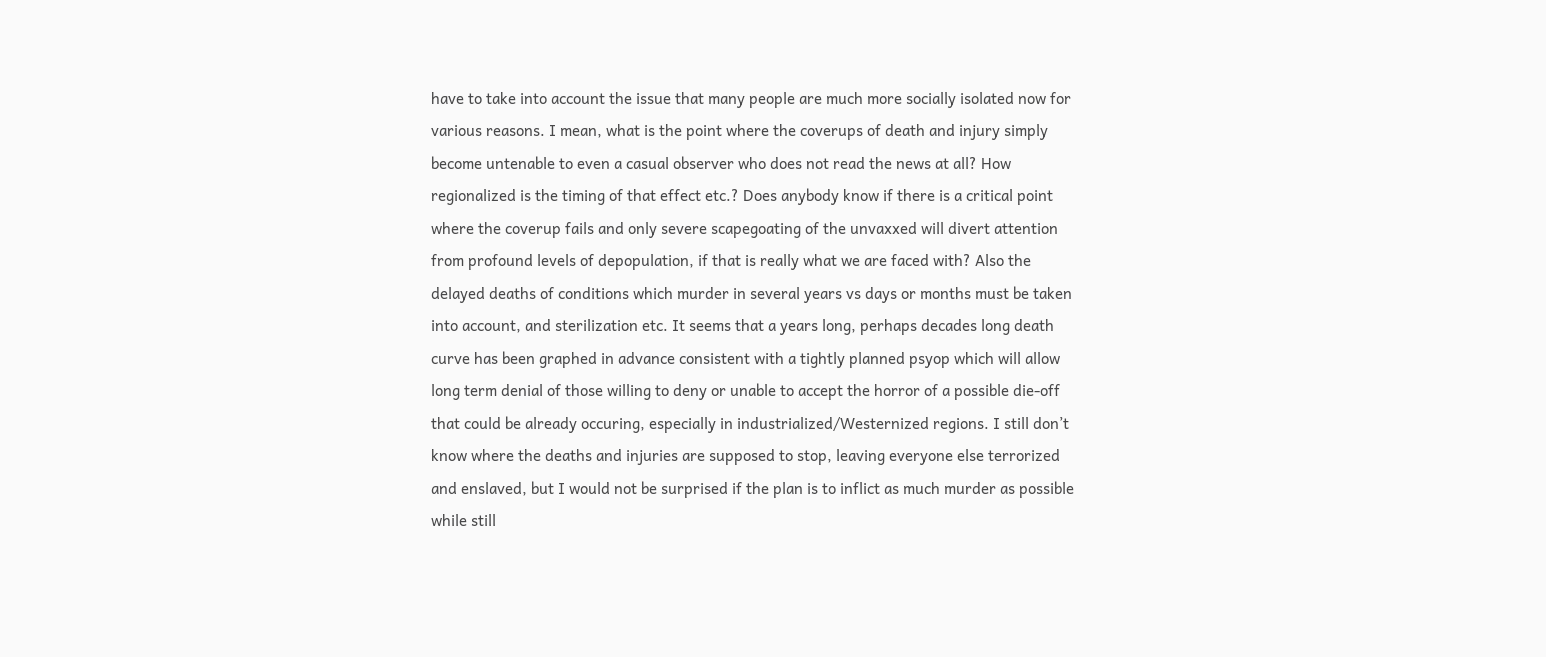have to take into account the issue that many people are much more socially isolated now for various reasons. I mean, what is the point where the coverups of death and injury simply become untenable to even a casual observer who does not read the news at all? How regionalized is the timing of that effect etc.? Does anybody know if there is a critical point where the coverup fails and only severe scapegoating of the unvaxxed will divert attention from profound levels of depopulation, if that is really what we are faced with? Also the delayed deaths of conditions which murder in several years vs days or months must be taken into account, and sterilization etc. It seems that a years long, perhaps decades long death curve has been graphed in advance consistent with a tightly planned psyop which will allow long term denial of those willing to deny or unable to accept the horror of a possible die-off that could be already occuring, especially in industrialized/Westernized regions. I still don’t know where the deaths and injuries are supposed to stop, leaving everyone else terrorized and enslaved, but I would not be surprised if the plan is to inflict as much murder as possible while still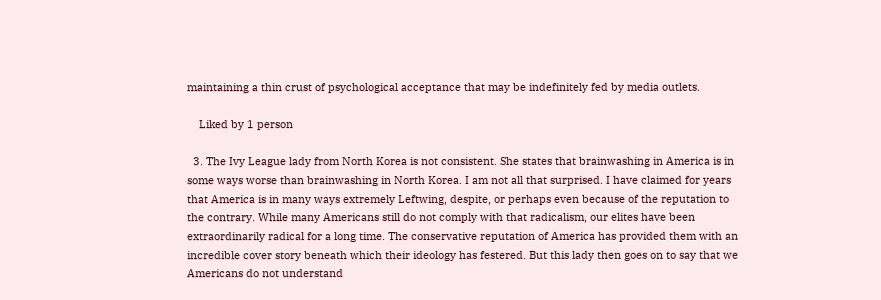maintaining a thin crust of psychological acceptance that may be indefinitely fed by media outlets.

    Liked by 1 person

  3. The Ivy League lady from North Korea is not consistent. She states that brainwashing in America is in some ways worse than brainwashing in North Korea. I am not all that surprised. I have claimed for years that America is in many ways extremely Leftwing, despite, or perhaps even because of the reputation to the contrary. While many Americans still do not comply with that radicalism, our elites have been extraordinarily radical for a long time. The conservative reputation of America has provided them with an incredible cover story beneath which their ideology has festered. But this lady then goes on to say that we Americans do not understand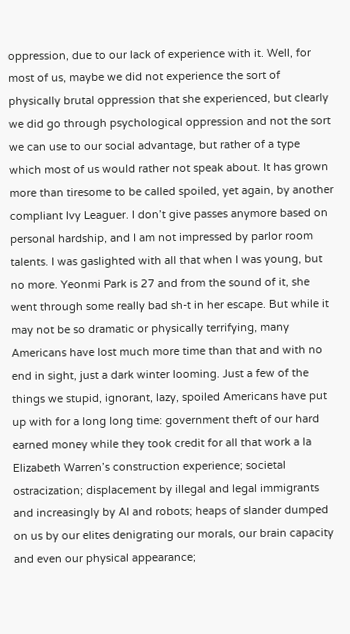oppression, due to our lack of experience with it. Well, for most of us, maybe we did not experience the sort of physically brutal oppression that she experienced, but clearly we did go through psychological oppression and not the sort we can use to our social advantage, but rather of a type which most of us would rather not speak about. It has grown more than tiresome to be called spoiled, yet again, by another compliant Ivy Leaguer. I don’t give passes anymore based on personal hardship, and I am not impressed by parlor room talents. I was gaslighted with all that when I was young, but no more. Yeonmi Park is 27 and from the sound of it, she went through some really bad sh-t in her escape. But while it may not be so dramatic or physically terrifying, many Americans have lost much more time than that and with no end in sight, just a dark winter looming. Just a few of the things we stupid, ignorant, lazy, spoiled Americans have put up with for a long long time: government theft of our hard earned money while they took credit for all that work a la Elizabeth Warren’s construction experience; societal ostracization; displacement by illegal and legal immigrants and increasingly by AI and robots; heaps of slander dumped on us by our elites denigrating our morals, our brain capacity and even our physical appearance;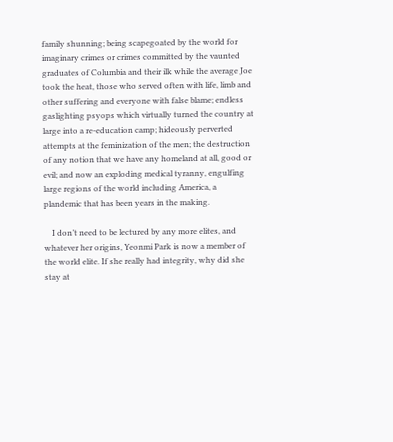family shunning; being scapegoated by the world for imaginary crimes or crimes committed by the vaunted graduates of Columbia and their ilk while the average Joe took the heat, those who served often with life, limb and other suffering and everyone with false blame; endless gaslighting psyops which virtually turned the country at large into a re-education camp; hideously perverted attempts at the feminization of the men; the destruction of any notion that we have any homeland at all, good or evil; and now an exploding medical tyranny, engulfing large regions of the world including America, a plandemic that has been years in the making.

    I don’t need to be lectured by any more elites, and whatever her origins, Yeonmi Park is now a member of the world elite. If she really had integrity, why did she stay at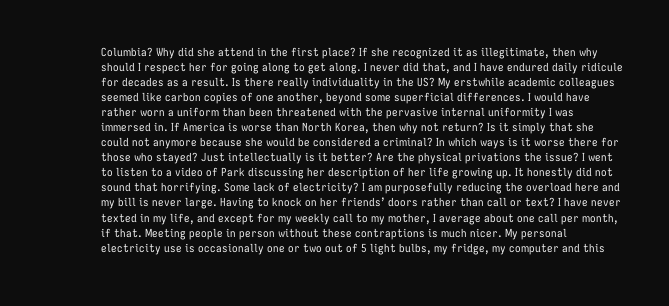Columbia? Why did she attend in the first place? If she recognized it as illegitimate, then why should I respect her for going along to get along. I never did that, and I have endured daily ridicule for decades as a result. Is there really individuality in the US? My erstwhile academic colleagues seemed like carbon copies of one another, beyond some superficial differences. I would have rather worn a uniform than been threatened with the pervasive internal uniformity I was immersed in. If America is worse than North Korea, then why not return? Is it simply that she could not anymore because she would be considered a criminal? In which ways is it worse there for those who stayed? Just intellectually is it better? Are the physical privations the issue? I went to listen to a video of Park discussing her description of her life growing up. It honestly did not sound that horrifying. Some lack of electricity? I am purposefully reducing the overload here and my bill is never large. Having to knock on her friends’ doors rather than call or text? I have never texted in my life, and except for my weekly call to my mother, I average about one call per month, if that. Meeting people in person without these contraptions is much nicer. My personal electricity use is occasionally one or two out of 5 light bulbs, my fridge, my computer and this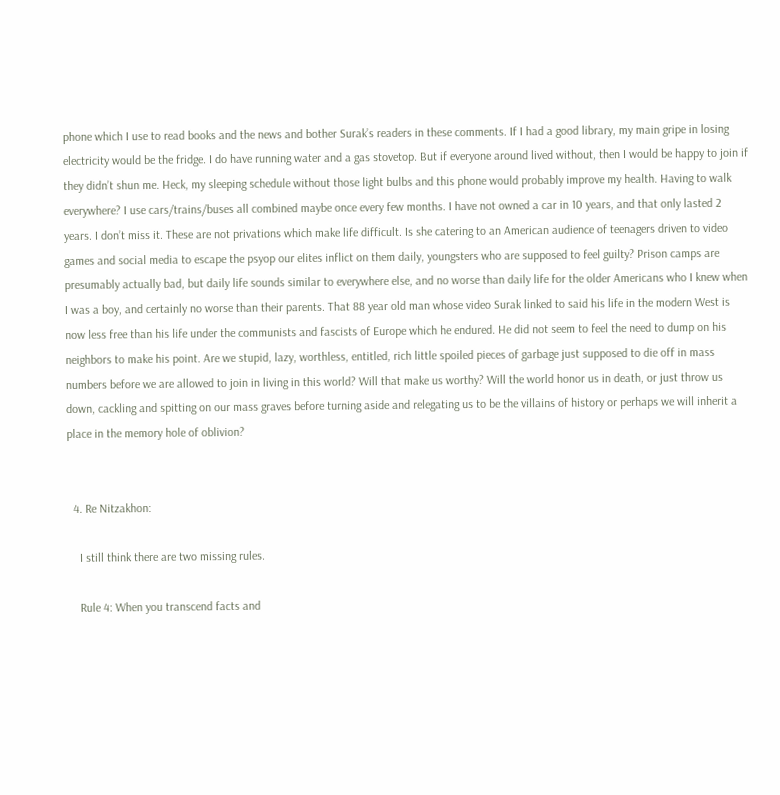phone which I use to read books and the news and bother Surak’s readers in these comments. If I had a good library, my main gripe in losing electricity would be the fridge. I do have running water and a gas stovetop. But if everyone around lived without, then I would be happy to join if they didn’t shun me. Heck, my sleeping schedule without those light bulbs and this phone would probably improve my health. Having to walk everywhere? I use cars/trains/buses all combined maybe once every few months. I have not owned a car in 10 years, and that only lasted 2 years. I don’t miss it. These are not privations which make life difficult. Is she catering to an American audience of teenagers driven to video games and social media to escape the psyop our elites inflict on them daily, youngsters who are supposed to feel guilty? Prison camps are presumably actually bad, but daily life sounds similar to everywhere else, and no worse than daily life for the older Americans who I knew when I was a boy, and certainly no worse than their parents. That 88 year old man whose video Surak linked to said his life in the modern West is now less free than his life under the communists and fascists of Europe which he endured. He did not seem to feel the need to dump on his neighbors to make his point. Are we stupid, lazy, worthless, entitled, rich little spoiled pieces of garbage just supposed to die off in mass numbers before we are allowed to join in living in this world? Will that make us worthy? Will the world honor us in death, or just throw us down, cackling and spitting on our mass graves before turning aside and relegating us to be the villains of history or perhaps we will inherit a place in the memory hole of oblivion?


  4. Re Nitzakhon:

    I still think there are two missing rules.

    Rule 4: When you transcend facts and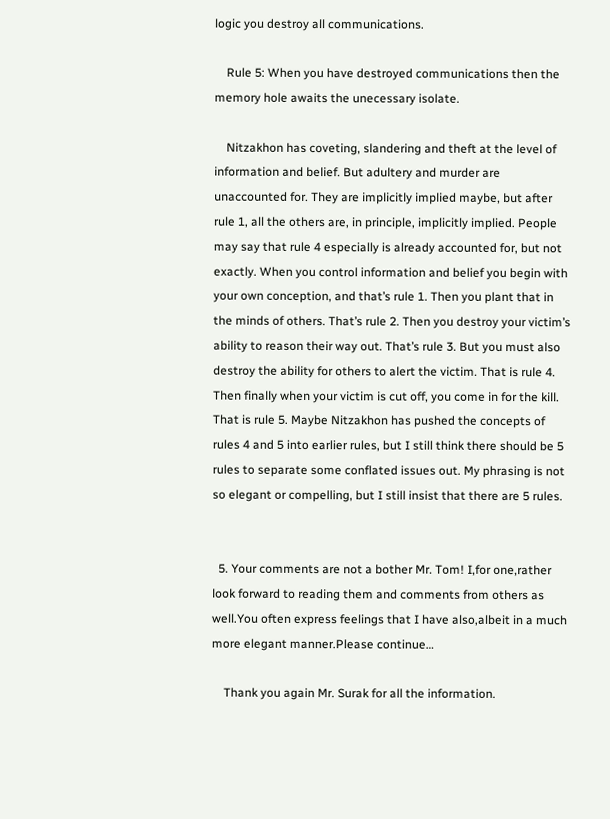logic you destroy all communications.

    Rule 5: When you have destroyed communications then the memory hole awaits the unecessary isolate.

    Nitzakhon has coveting, slandering and theft at the level of information and belief. But adultery and murder are unaccounted for. They are implicitly implied maybe, but after rule 1, all the others are, in principle, implicitly implied. People may say that rule 4 especially is already accounted for, but not exactly. When you control information and belief you begin with your own conception, and that’s rule 1. Then you plant that in the minds of others. That’s rule 2. Then you destroy your victim’s ability to reason their way out. That’s rule 3. But you must also destroy the ability for others to alert the victim. That is rule 4. Then finally when your victim is cut off, you come in for the kill. That is rule 5. Maybe Nitzakhon has pushed the concepts of rules 4 and 5 into earlier rules, but I still think there should be 5 rules to separate some conflated issues out. My phrasing is not so elegant or compelling, but I still insist that there are 5 rules.


  5. Your comments are not a bother Mr. Tom! I,for one,rather look forward to reading them and comments from others as well.You often express feelings that I have also,albeit in a much more elegant manner.Please continue…

    Thank you again Mr. Surak for all the information.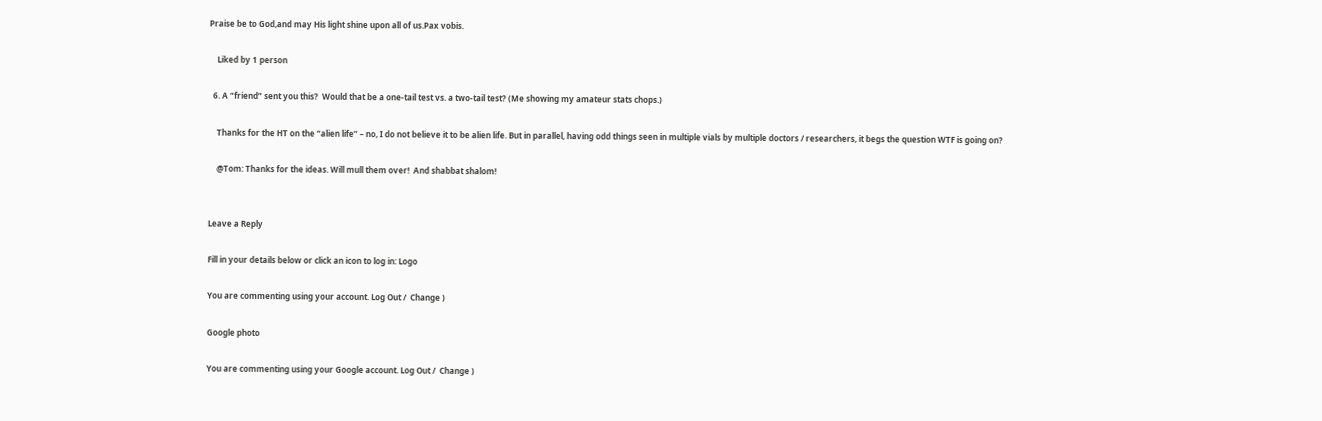Praise be to God,and may His light shine upon all of us.Pax vobis.

    Liked by 1 person

  6. A “friend” sent you this?  Would that be a one-tail test vs. a two-tail test? (Me showing my amateur stats chops.)

    Thanks for the HT on the “alien life” – no, I do not believe it to be alien life. But in parallel, having odd things seen in multiple vials by multiple doctors / researchers, it begs the question WTF is going on?

    @Tom: Thanks for the ideas. Will mull them over!  And shabbat shalom!


Leave a Reply

Fill in your details below or click an icon to log in: Logo

You are commenting using your account. Log Out /  Change )

Google photo

You are commenting using your Google account. Log Out /  Change )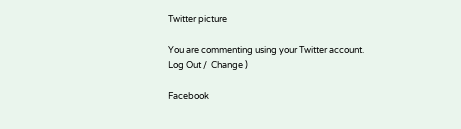Twitter picture

You are commenting using your Twitter account. Log Out /  Change )

Facebook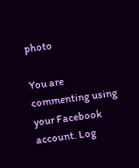photo

You are commenting using your Facebook account. Log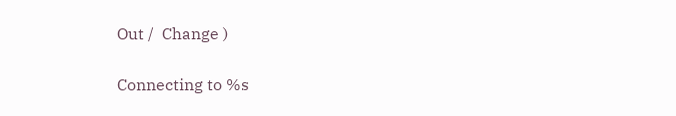Out /  Change )

Connecting to %s